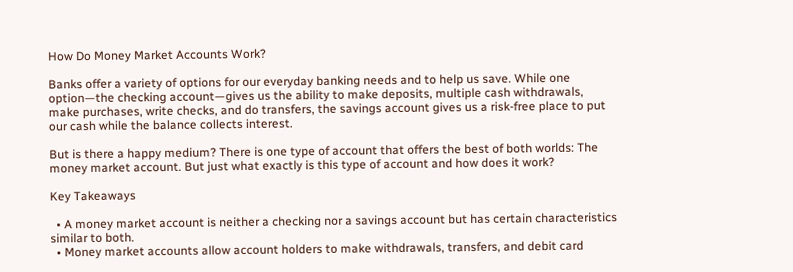How Do Money Market Accounts Work?

Banks offer a variety of options for our everyday banking needs and to help us save. While one option—the checking account—gives us the ability to make deposits, multiple cash withdrawals, make purchases, write checks, and do transfers, the savings account gives us a risk-free place to put our cash while the balance collects interest.

But is there a happy medium? There is one type of account that offers the best of both worlds: The money market account. But just what exactly is this type of account and how does it work?

Key Takeaways

  • A money market account is neither a checking nor a savings account but has certain characteristics similar to both.
  • Money market accounts allow account holders to make withdrawals, transfers, and debit card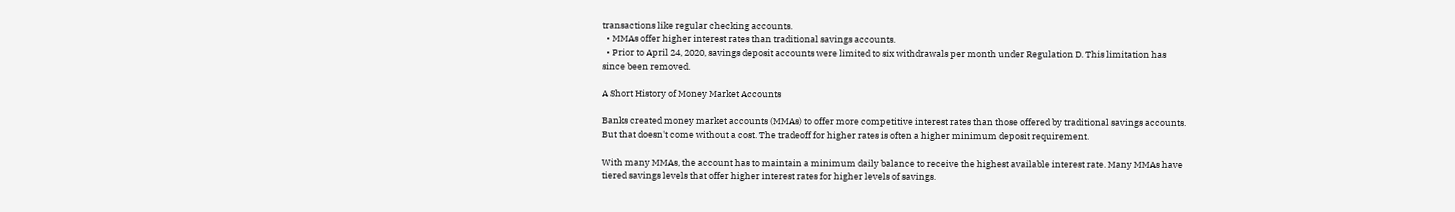transactions like regular checking accounts.
  • MMAs offer higher interest rates than traditional savings accounts.
  • Prior to April 24, 2020, savings deposit accounts were limited to six withdrawals per month under Regulation D. This limitation has since been removed.

A Short History of Money Market Accounts

Banks created money market accounts (MMAs) to offer more competitive interest rates than those offered by traditional savings accounts. But that doesn't come without a cost. The tradeoff for higher rates is often a higher minimum deposit requirement.

With many MMAs, the account has to maintain a minimum daily balance to receive the highest available interest rate. Many MMAs have tiered savings levels that offer higher interest rates for higher levels of savings.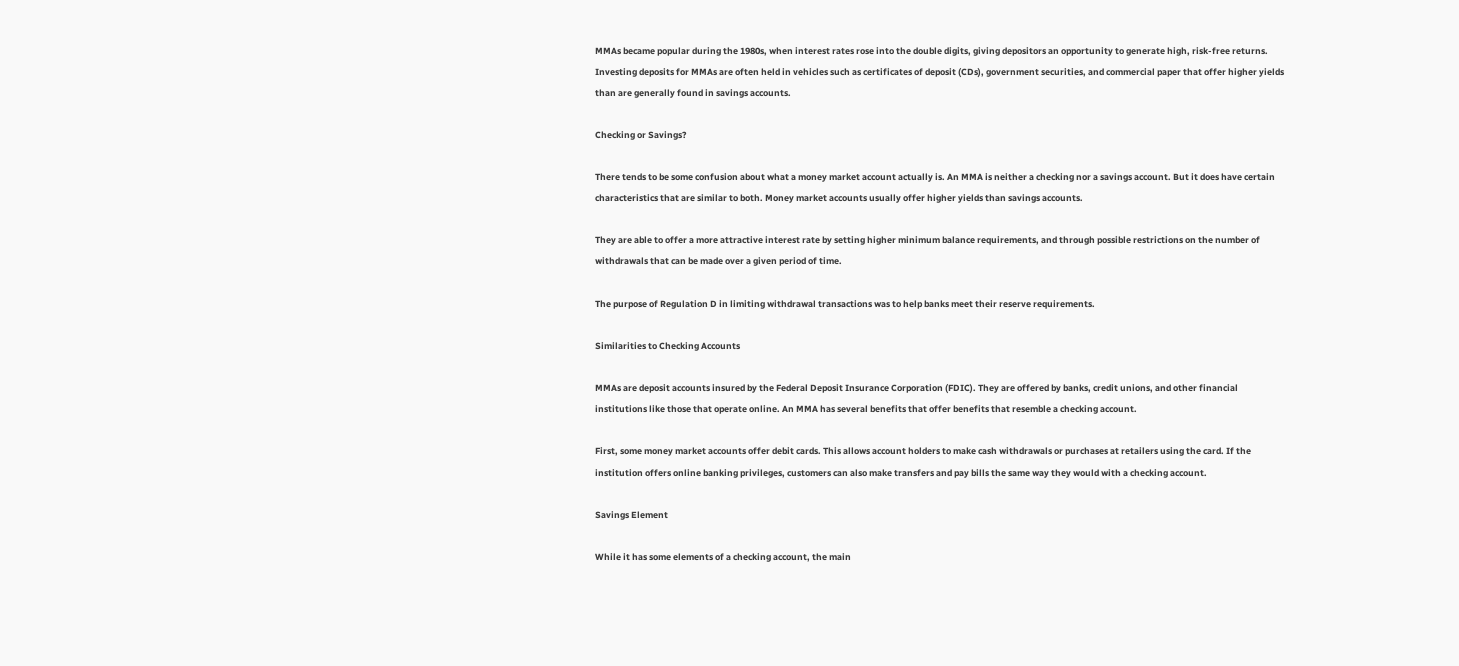MMAs became popular during the 1980s, when interest rates rose into the double digits, giving depositors an opportunity to generate high, risk-free returns. Investing deposits for MMAs are often held in vehicles such as certificates of deposit (CDs), government securities, and commercial paper that offer higher yields than are generally found in savings accounts.

Checking or Savings?

There tends to be some confusion about what a money market account actually is. An MMA is neither a checking nor a savings account. But it does have certain characteristics that are similar to both. Money market accounts usually offer higher yields than savings accounts.

They are able to offer a more attractive interest rate by setting higher minimum balance requirements, and through possible restrictions on the number of withdrawals that can be made over a given period of time.

The purpose of Regulation D in limiting withdrawal transactions was to help banks meet their reserve requirements.

Similarities to Checking Accounts

MMAs are deposit accounts insured by the Federal Deposit Insurance Corporation (FDIC). They are offered by banks, credit unions, and other financial institutions like those that operate online. An MMA has several benefits that offer benefits that resemble a checking account.

First, some money market accounts offer debit cards. This allows account holders to make cash withdrawals or purchases at retailers using the card. If the institution offers online banking privileges, customers can also make transfers and pay bills the same way they would with a checking account.

Savings Element

While it has some elements of a checking account, the main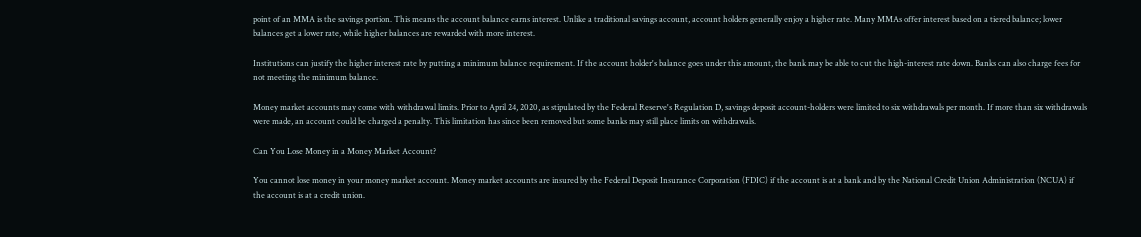point of an MMA is the savings portion. This means the account balance earns interest. Unlike a traditional savings account, account holders generally enjoy a higher rate. Many MMAs offer interest based on a tiered balance; lower balances get a lower rate, while higher balances are rewarded with more interest.

Institutions can justify the higher interest rate by putting a minimum balance requirement. If the account holder's balance goes under this amount, the bank may be able to cut the high-interest rate down. Banks can also charge fees for not meeting the minimum balance.

Money market accounts may come with withdrawal limits. Prior to April 24, 2020, as stipulated by the Federal Reserve's Regulation D, savings deposit account-holders were limited to six withdrawals per month. If more than six withdrawals were made, an account could be charged a penalty. This limitation has since been removed but some banks may still place limits on withdrawals.

Can You Lose Money in a Money Market Account?

You cannot lose money in your money market account. Money market accounts are insured by the Federal Deposit Insurance Corporation (FDIC) if the account is at a bank and by the National Credit Union Administration (NCUA) if the account is at a credit union.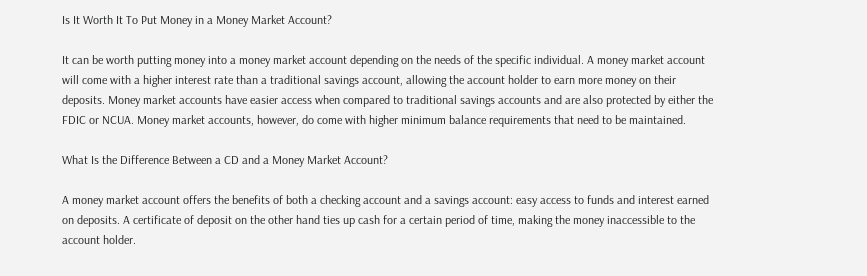Is It Worth It To Put Money in a Money Market Account?

It can be worth putting money into a money market account depending on the needs of the specific individual. A money market account will come with a higher interest rate than a traditional savings account, allowing the account holder to earn more money on their deposits. Money market accounts have easier access when compared to traditional savings accounts and are also protected by either the FDIC or NCUA. Money market accounts, however, do come with higher minimum balance requirements that need to be maintained.

What Is the Difference Between a CD and a Money Market Account?

A money market account offers the benefits of both a checking account and a savings account: easy access to funds and interest earned on deposits. A certificate of deposit on the other hand ties up cash for a certain period of time, making the money inaccessible to the account holder.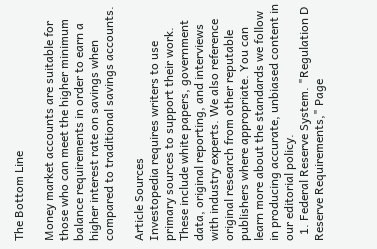The Bottom Line

Money market accounts are suitable for those who can meet the higher minimum balance requirements in order to earn a higher interest rate on savings when compared to traditional savings accounts.

Article Sources
Investopedia requires writers to use primary sources to support their work. These include white papers, government data, original reporting, and interviews with industry experts. We also reference original research from other reputable publishers where appropriate. You can learn more about the standards we follow in producing accurate, unbiased content in our editorial policy.
  1. Federal Reserve System. "Regulation D Reserve Requirements," Page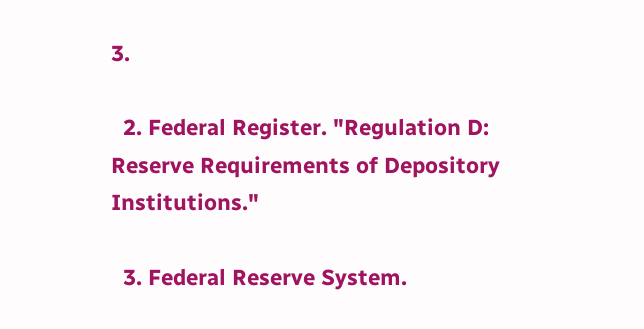3.

  2. Federal Register. "Regulation D: Reserve Requirements of Depository Institutions."

  3. Federal Reserve System.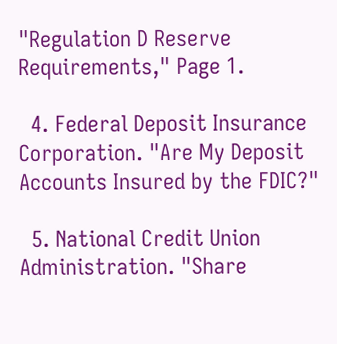"Regulation D Reserve Requirements," Page 1.

  4. Federal Deposit Insurance Corporation. "Are My Deposit Accounts Insured by the FDIC?"

  5. National Credit Union Administration. "Share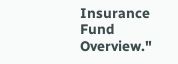Insurance Fund Overview."